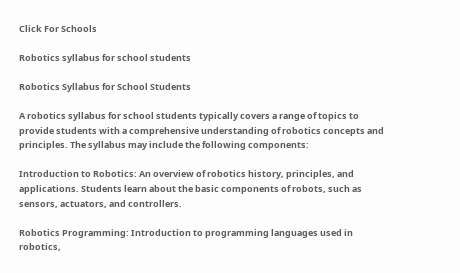Click For Schools

Robotics syllabus for school students

Robotics Syllabus for School Students

A robotics syllabus for school students typically covers a range of topics to provide students with a comprehensive understanding of robotics concepts and principles. The syllabus may include the following components:

Introduction to Robotics: An overview of robotics history, principles, and applications. Students learn about the basic components of robots, such as sensors, actuators, and controllers.

Robotics Programming: Introduction to programming languages used in robotics,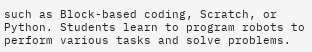such as Block-based coding, Scratch, or Python. Students learn to program robots to perform various tasks and solve problems.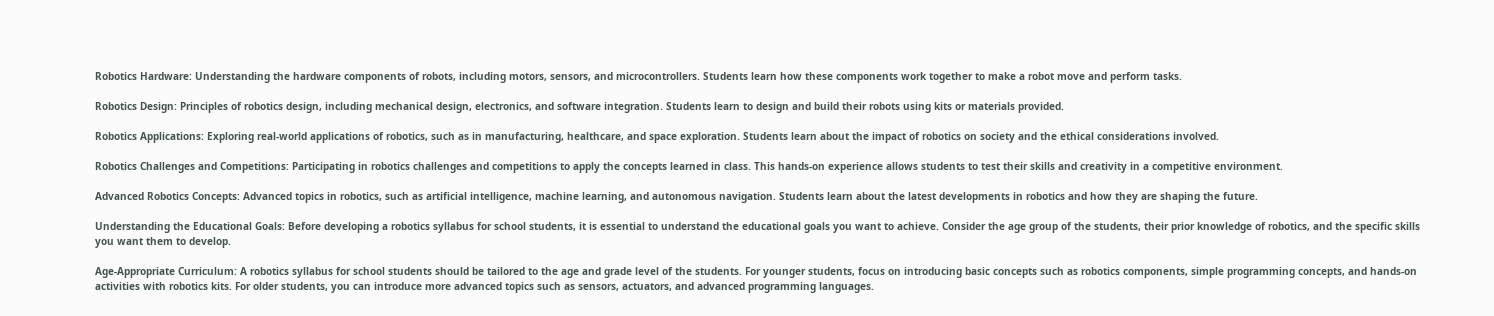Robotics Hardware: Understanding the hardware components of robots, including motors, sensors, and microcontrollers. Students learn how these components work together to make a robot move and perform tasks.

Robotics Design: Principles of robotics design, including mechanical design, electronics, and software integration. Students learn to design and build their robots using kits or materials provided.

Robotics Applications: Exploring real-world applications of robotics, such as in manufacturing, healthcare, and space exploration. Students learn about the impact of robotics on society and the ethical considerations involved.

Robotics Challenges and Competitions: Participating in robotics challenges and competitions to apply the concepts learned in class. This hands-on experience allows students to test their skills and creativity in a competitive environment.

Advanced Robotics Concepts: Advanced topics in robotics, such as artificial intelligence, machine learning, and autonomous navigation. Students learn about the latest developments in robotics and how they are shaping the future.

Understanding the Educational Goals: Before developing a robotics syllabus for school students, it is essential to understand the educational goals you want to achieve. Consider the age group of the students, their prior knowledge of robotics, and the specific skills you want them to develop.

Age-Appropriate Curriculum: A robotics syllabus for school students should be tailored to the age and grade level of the students. For younger students, focus on introducing basic concepts such as robotics components, simple programming concepts, and hands-on activities with robotics kits. For older students, you can introduce more advanced topics such as sensors, actuators, and advanced programming languages.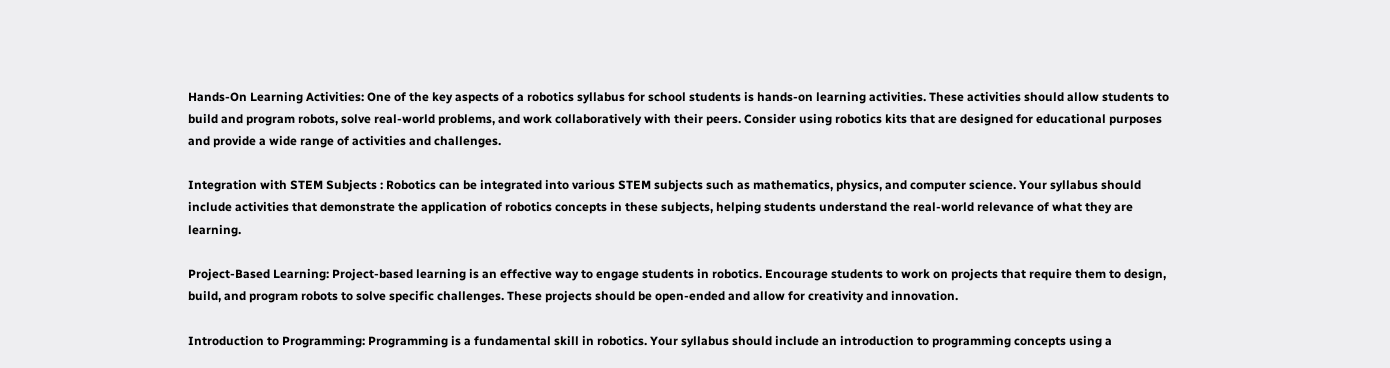Hands-On Learning Activities: One of the key aspects of a robotics syllabus for school students is hands-on learning activities. These activities should allow students to build and program robots, solve real-world problems, and work collaboratively with their peers. Consider using robotics kits that are designed for educational purposes and provide a wide range of activities and challenges.

Integration with STEM Subjects : Robotics can be integrated into various STEM subjects such as mathematics, physics, and computer science. Your syllabus should include activities that demonstrate the application of robotics concepts in these subjects, helping students understand the real-world relevance of what they are learning.

Project-Based Learning: Project-based learning is an effective way to engage students in robotics. Encourage students to work on projects that require them to design, build, and program robots to solve specific challenges. These projects should be open-ended and allow for creativity and innovation.

Introduction to Programming: Programming is a fundamental skill in robotics. Your syllabus should include an introduction to programming concepts using a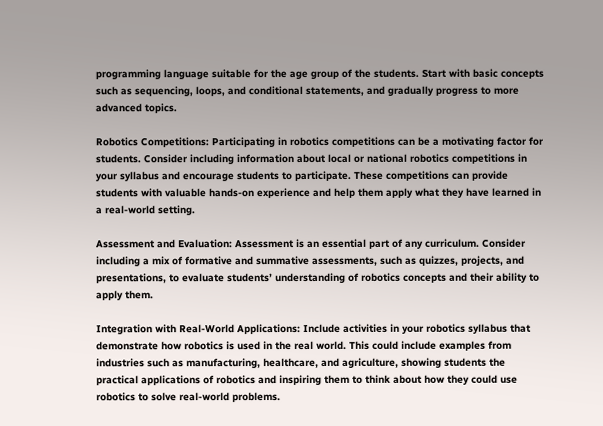programming language suitable for the age group of the students. Start with basic concepts such as sequencing, loops, and conditional statements, and gradually progress to more advanced topics.

Robotics Competitions: Participating in robotics competitions can be a motivating factor for students. Consider including information about local or national robotics competitions in your syllabus and encourage students to participate. These competitions can provide students with valuable hands-on experience and help them apply what they have learned in a real-world setting.

Assessment and Evaluation: Assessment is an essential part of any curriculum. Consider including a mix of formative and summative assessments, such as quizzes, projects, and presentations, to evaluate students’ understanding of robotics concepts and their ability to apply them.

Integration with Real-World Applications: Include activities in your robotics syllabus that demonstrate how robotics is used in the real world. This could include examples from industries such as manufacturing, healthcare, and agriculture, showing students the practical applications of robotics and inspiring them to think about how they could use robotics to solve real-world problems.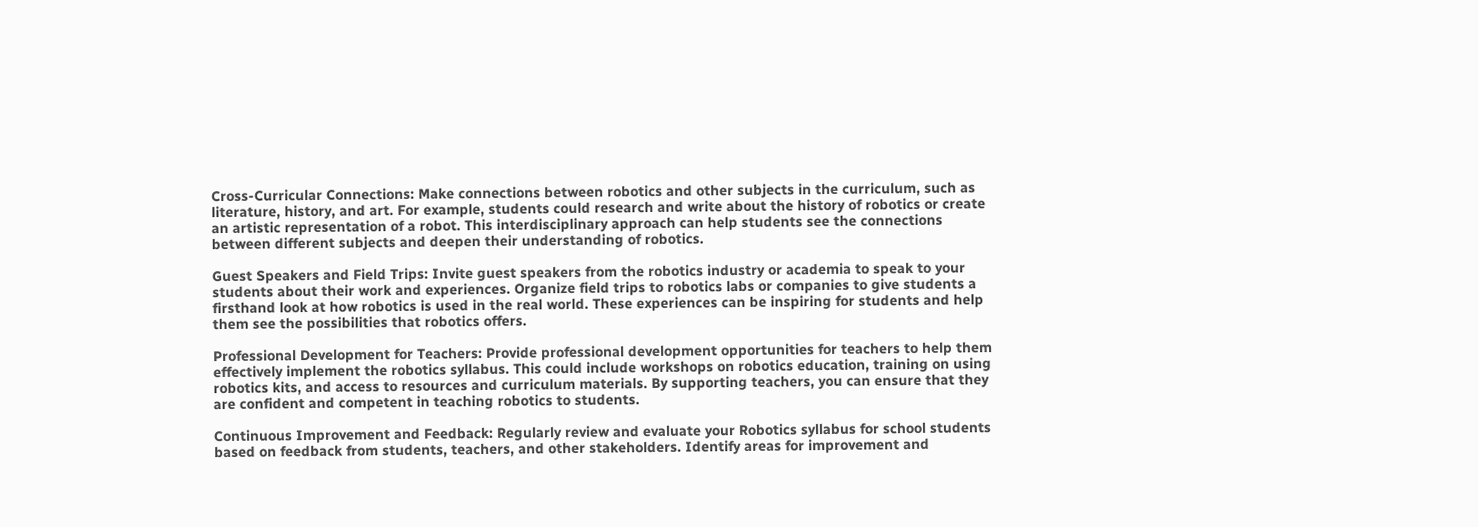Cross-Curricular Connections: Make connections between robotics and other subjects in the curriculum, such as literature, history, and art. For example, students could research and write about the history of robotics or create an artistic representation of a robot. This interdisciplinary approach can help students see the connections between different subjects and deepen their understanding of robotics.

Guest Speakers and Field Trips: Invite guest speakers from the robotics industry or academia to speak to your students about their work and experiences. Organize field trips to robotics labs or companies to give students a firsthand look at how robotics is used in the real world. These experiences can be inspiring for students and help them see the possibilities that robotics offers.

Professional Development for Teachers: Provide professional development opportunities for teachers to help them effectively implement the robotics syllabus. This could include workshops on robotics education, training on using robotics kits, and access to resources and curriculum materials. By supporting teachers, you can ensure that they are confident and competent in teaching robotics to students.

Continuous Improvement and Feedback: Regularly review and evaluate your Robotics syllabus for school students based on feedback from students, teachers, and other stakeholders. Identify areas for improvement and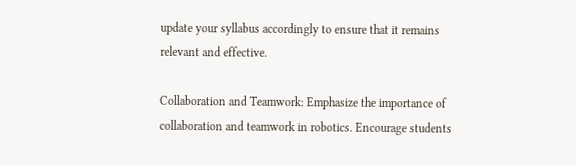update your syllabus accordingly to ensure that it remains relevant and effective.

Collaboration and Teamwork: Emphasize the importance of collaboration and teamwork in robotics. Encourage students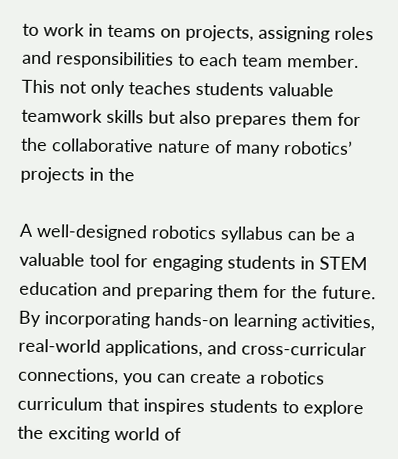to work in teams on projects, assigning roles and responsibilities to each team member. This not only teaches students valuable teamwork skills but also prepares them for the collaborative nature of many robotics’ projects in the

A well-designed robotics syllabus can be a valuable tool for engaging students in STEM education and preparing them for the future. By incorporating hands-on learning activities, real-world applications, and cross-curricular connections, you can create a robotics curriculum that inspires students to explore the exciting world of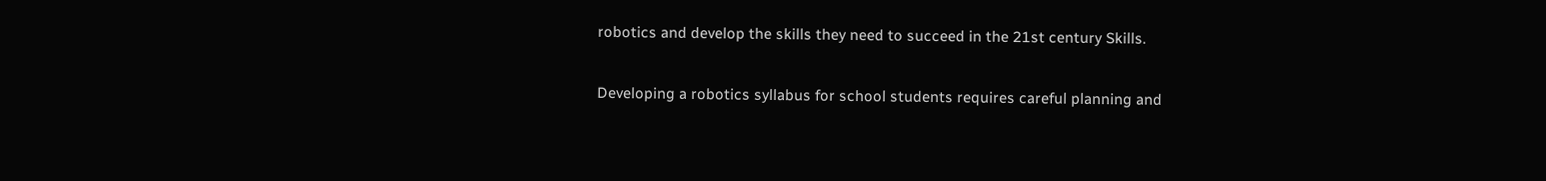robotics and develop the skills they need to succeed in the 21st century Skills.

Developing a robotics syllabus for school students requires careful planning and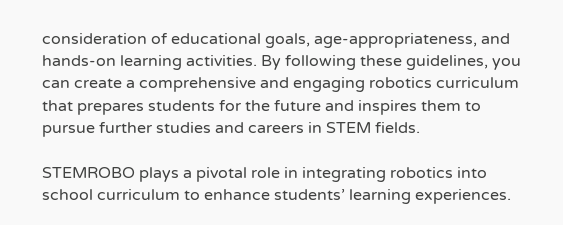consideration of educational goals, age-appropriateness, and hands-on learning activities. By following these guidelines, you can create a comprehensive and engaging robotics curriculum that prepares students for the future and inspires them to pursue further studies and careers in STEM fields.

STEMROBO plays a pivotal role in integrating robotics into school curriculum to enhance students’ learning experiences.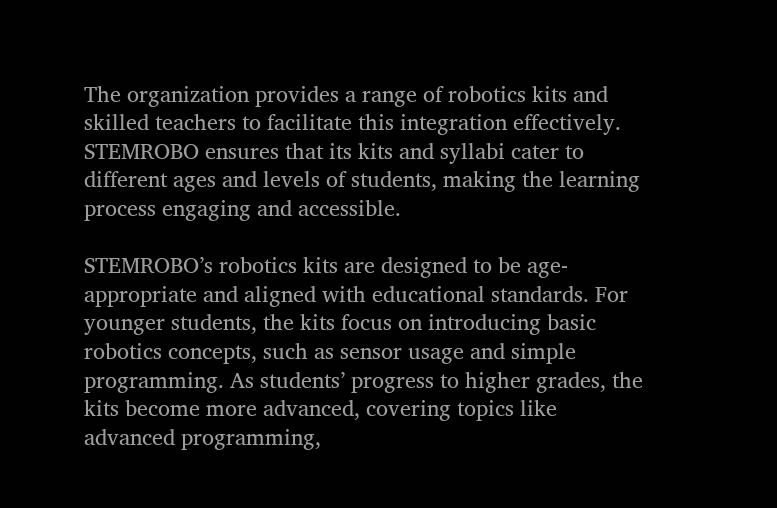The organization provides a range of robotics kits and skilled teachers to facilitate this integration effectively. STEMROBO ensures that its kits and syllabi cater to different ages and levels of students, making the learning process engaging and accessible.

STEMROBO’s robotics kits are designed to be age-appropriate and aligned with educational standards. For younger students, the kits focus on introducing basic robotics concepts, such as sensor usage and simple programming. As students’ progress to higher grades, the kits become more advanced, covering topics like advanced programming,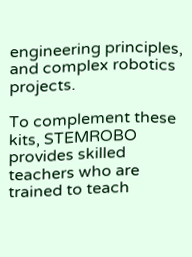engineering principles, and complex robotics projects.

To complement these kits, STEMROBO provides skilled teachers who are trained to teach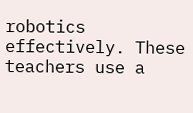robotics effectively. These teachers use a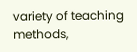variety of teaching methods,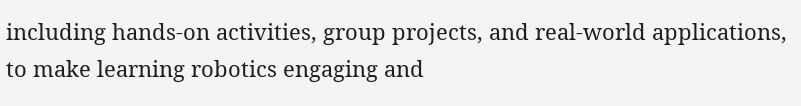including hands-on activities, group projects, and real-world applications, to make learning robotics engaging and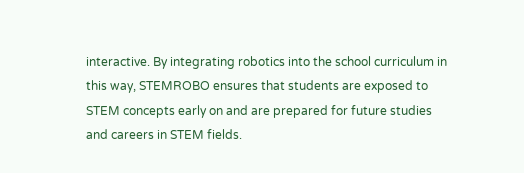interactive. By integrating robotics into the school curriculum in this way, STEMROBO ensures that students are exposed to STEM concepts early on and are prepared for future studies and careers in STEM fields.